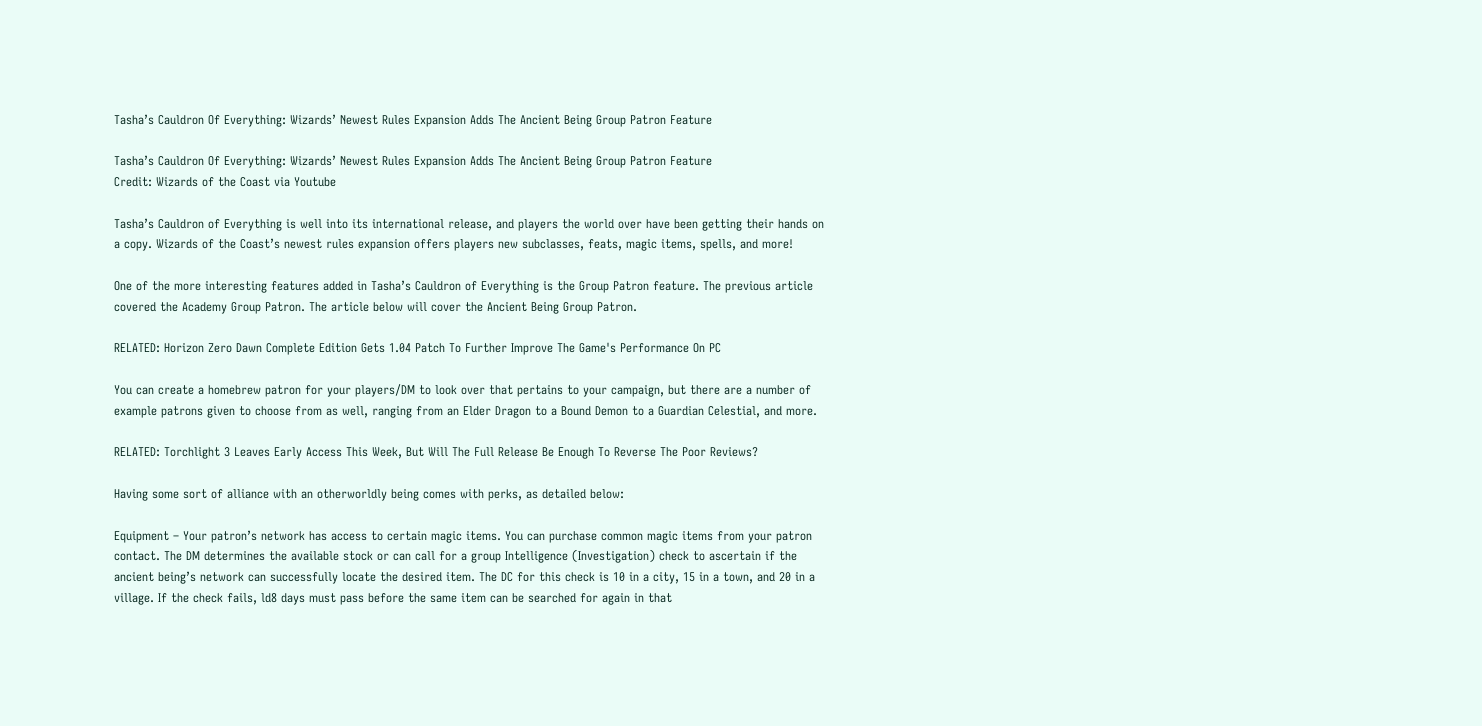Tasha’s Cauldron Of Everything: Wizards’ Newest Rules Expansion Adds The Ancient Being Group Patron Feature

Tasha’s Cauldron Of Everything: Wizards’ Newest Rules Expansion Adds The Ancient Being Group Patron Feature
Credit: Wizards of the Coast via Youtube

Tasha’s Cauldron of Everything is well into its international release, and players the world over have been getting their hands on a copy. Wizards of the Coast’s newest rules expansion offers players new subclasses, feats, magic items, spells, and more!

One of the more interesting features added in Tasha’s Cauldron of Everything is the Group Patron feature. The previous article covered the Academy Group Patron. The article below will cover the Ancient Being Group Patron.

RELATED: Horizon Zero Dawn Complete Edition Gets 1.04 Patch To Further Improve The Game's Performance On PC

You can create a homebrew patron for your players/DM to look over that pertains to your campaign, but there are a number of example patrons given to choose from as well, ranging from an Elder Dragon to a Bound Demon to a Guardian Celestial, and more.

RELATED: Torchlight 3 Leaves Early Access This Week, But Will The Full Release Be Enough To Reverse The Poor Reviews?

Having some sort of alliance with an otherworldly being comes with perks, as detailed below:

Equipment – Your patron’s network has access to certain magic items. You can purchase common magic items from your patron contact. The DM determines the available stock or can call for a group Intelligence (Investigation) check to ascertain if the ancient being’s network can successfully locate the desired item. The DC for this check is 10 in a city, 15 in a town, and 20 in a village. If the check fails, ld8 days must pass before the same item can be searched for again in that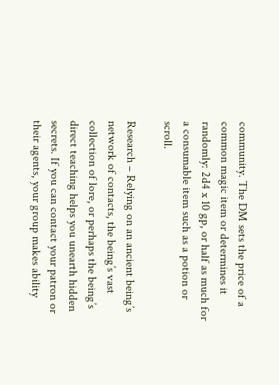community. The DM sets the price of a common magic item or determines it randomly: 2d4 x 10 gp, or half as much for a consumable item such as a potion or scroll.

Research – Relying on an ancient being’s network of contacts, the being’s vast collection of lore, or perhaps the being’s direct teaching helps you unearth hidden secrets. If you can contact your patron or their agents, your group makes ability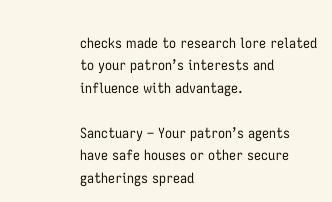checks made to research lore related to your patron’s interests and influence with advantage.

Sanctuary – Your patron’s agents have safe houses or other secure gatherings spread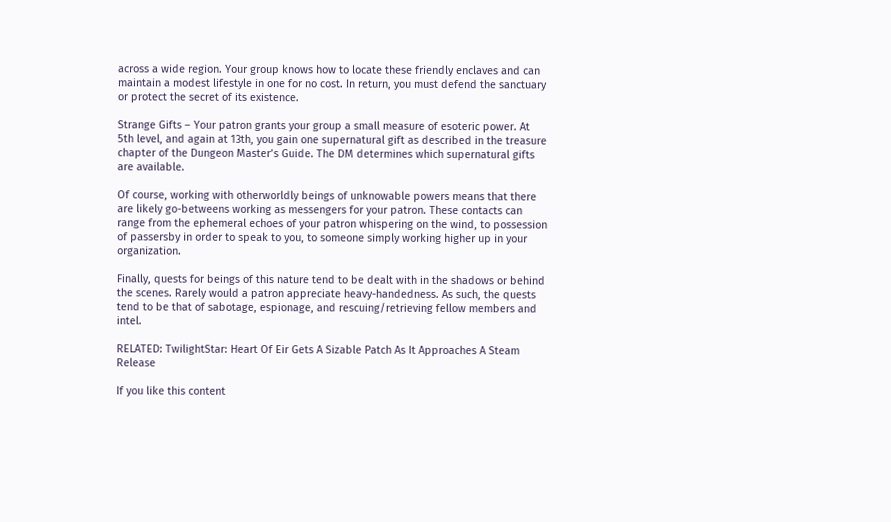across a wide region. Your group knows how to locate these friendly enclaves and can maintain a modest lifestyle in one for no cost. In return, you must defend the sanctuary or protect the secret of its existence.

Strange Gifts – Your patron grants your group a small measure of esoteric power. At 5th level, and again at 13th, you gain one supernatural gift as described in the treasure chapter of the Dungeon Master’s Guide. The DM determines which supernatural gifts are available.

Of course, working with otherworldly beings of unknowable powers means that there are likely go-betweens working as messengers for your patron. These contacts can range from the ephemeral echoes of your patron whispering on the wind, to possession of passersby in order to speak to you, to someone simply working higher up in your organization.

Finally, quests for beings of this nature tend to be dealt with in the shadows or behind the scenes. Rarely would a patron appreciate heavy-handedness. As such, the quests tend to be that of sabotage, espionage, and rescuing/retrieving fellow members and intel.

RELATED: TwilightStar: Heart Of Eir Gets A Sizable Patch As It Approaches A Steam Release

If you like this content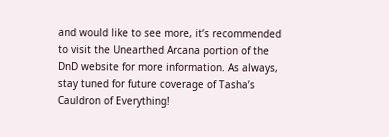and would like to see more, it’s recommended to visit the Unearthed Arcana portion of the DnD website for more information. As always, stay tuned for future coverage of Tasha’s Cauldron of Everything!